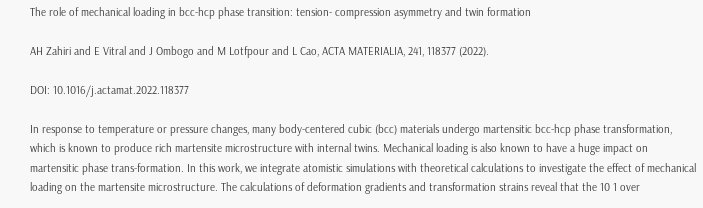The role of mechanical loading in bcc-hcp phase transition: tension- compression asymmetry and twin formation

AH Zahiri and E Vitral and J Ombogo and M Lotfpour and L Cao, ACTA MATERIALIA, 241, 118377 (2022).

DOI: 10.1016/j.actamat.2022.118377

In response to temperature or pressure changes, many body-centered cubic (bcc) materials undergo martensitic bcc-hcp phase transformation, which is known to produce rich martensite microstructure with internal twins. Mechanical loading is also known to have a huge impact on martensitic phase trans-formation. In this work, we integrate atomistic simulations with theoretical calculations to investigate the effect of mechanical loading on the martensite microstructure. The calculations of deformation gradients and transformation strains reveal that the 10 1 over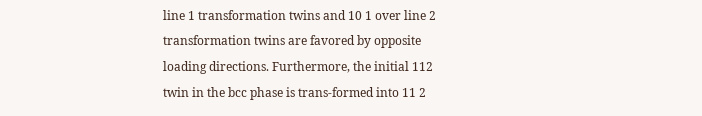line 1 transformation twins and 10 1 over line 2 transformation twins are favored by opposite loading directions. Furthermore, the initial 112 twin in the bcc phase is trans-formed into 11 2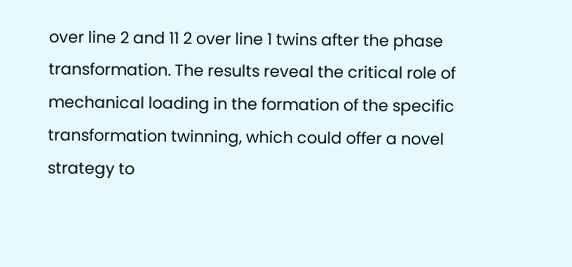over line 2 and 11 2 over line 1 twins after the phase transformation. The results reveal the critical role of mechanical loading in the formation of the specific transformation twinning, which could offer a novel strategy to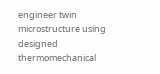engineer twin microstructure using designed thermomechanical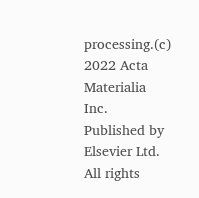processing.(c) 2022 Acta Materialia Inc. Published by Elsevier Ltd. All rights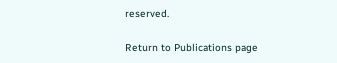reserved.

Return to Publications page